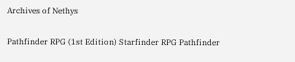Archives of Nethys

Pathfinder RPG (1st Edition) Starfinder RPG Pathfinder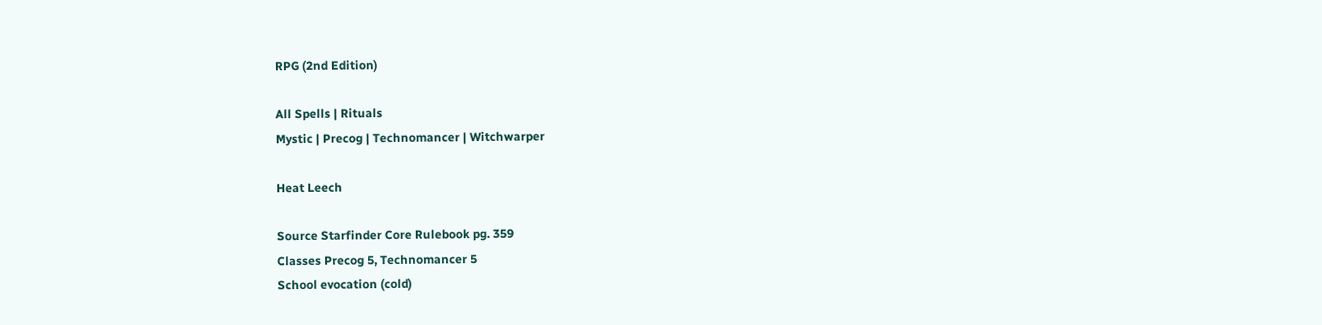RPG (2nd Edition)

All Spells | Rituals
Mystic | Precog | Technomancer | Witchwarper

Heat Leech

Source Starfinder Core Rulebook pg. 359
Classes Precog 5, Technomancer 5
School evocation (cold)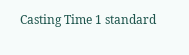Casting Time 1 standard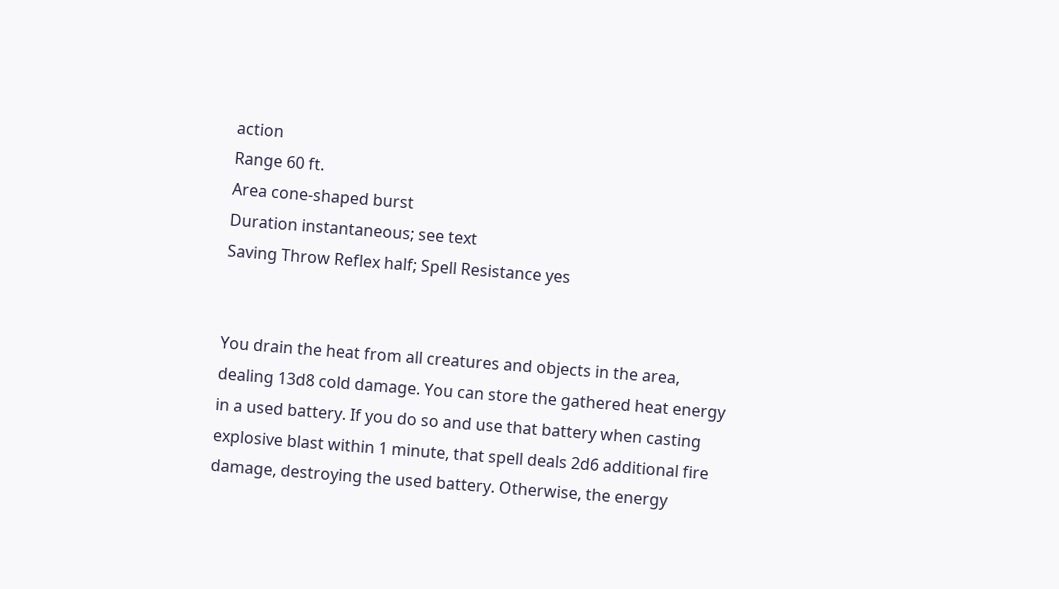action
Range 60 ft.
Area cone-shaped burst
Duration instantaneous; see text
Saving Throw Reflex half; Spell Resistance yes


You drain the heat from all creatures and objects in the area, dealing 13d8 cold damage. You can store the gathered heat energy in a used battery. If you do so and use that battery when casting explosive blast within 1 minute, that spell deals 2d6 additional fire damage, destroying the used battery. Otherwise, the energy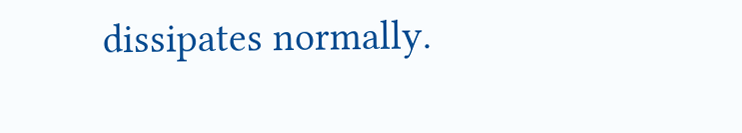dissipates normally.